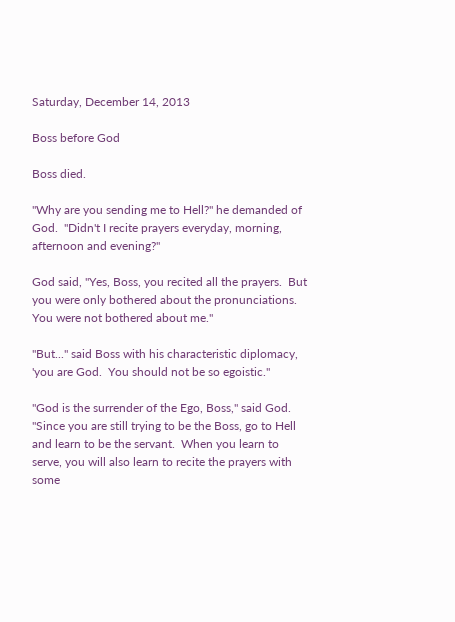Saturday, December 14, 2013

Boss before God

Boss died.

"Why are you sending me to Hell?" he demanded of God.  "Didn't I recite prayers everyday, morning, afternoon and evening?"

God said, "Yes, Boss, you recited all the prayers.  But you were only bothered about the pronunciations.  You were not bothered about me."

"But..." said Boss with his characteristic diplomacy, 'you are God.  You should not be so egoistic."

"God is the surrender of the Ego, Boss," said God.  "Since you are still trying to be the Boss, go to Hell and learn to be the servant.  When you learn to serve, you will also learn to recite the prayers with some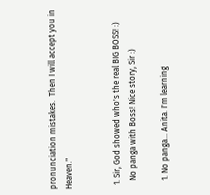pronunciation mistakes.  Then I will accept you in Heaven."


  1. Sir, God showed who's the real BIG BOSS! :)
    No panga with Boss! Nice story, Sir :)

    1. No panga... Anita. I'm learning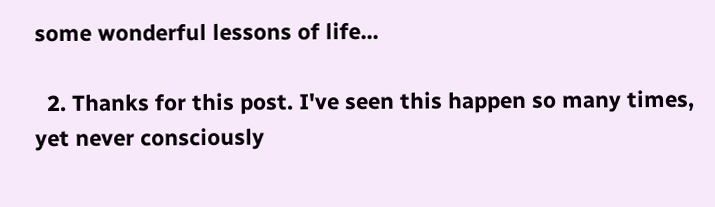some wonderful lessons of life...

  2. Thanks for this post. I've seen this happen so many times, yet never consciously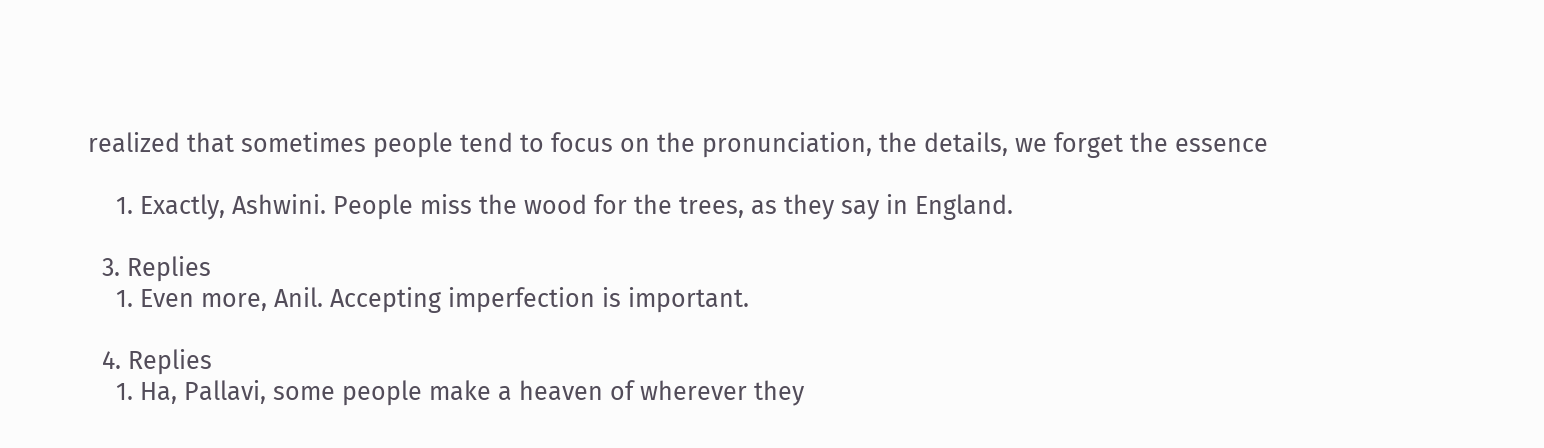realized that sometimes people tend to focus on the pronunciation, the details, we forget the essence

    1. Exactly, Ashwini. People miss the wood for the trees, as they say in England.

  3. Replies
    1. Even more, Anil. Accepting imperfection is important.

  4. Replies
    1. Ha, Pallavi, some people make a heaven of wherever they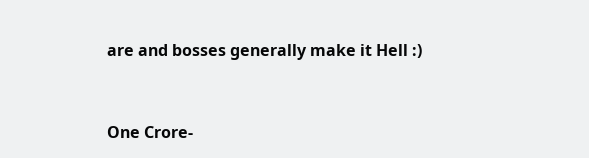are and bosses generally make it Hell :)


One Crore-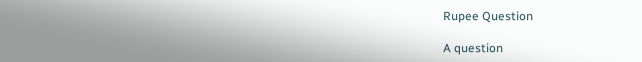Rupee Question

A question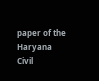paper of the Haryana Civil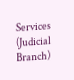Services (Judicial Branch)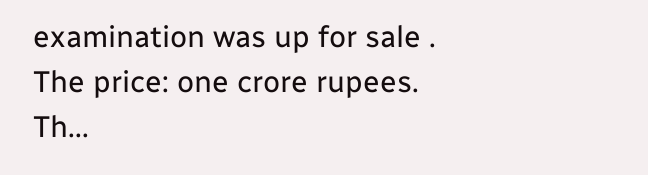examination was up for sale .   The price: one crore rupees. Th...